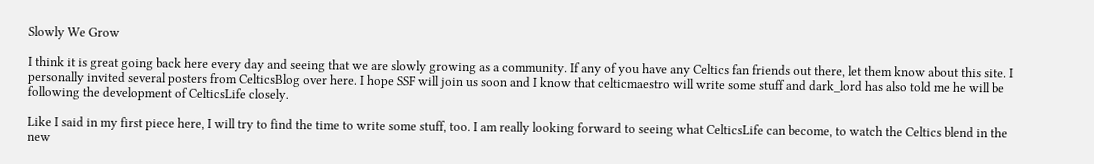Slowly We Grow

I think it is great going back here every day and seeing that we are slowly growing as a community. If any of you have any Celtics fan friends out there, let them know about this site. I personally invited several posters from CelticsBlog over here. I hope SSF will join us soon and I know that celticmaestro will write some stuff and dark_lord has also told me he will be following the development of CelticsLife closely.

Like I said in my first piece here, I will try to find the time to write some stuff, too. I am really looking forward to seeing what CelticsLife can become, to watch the Celtics blend in the new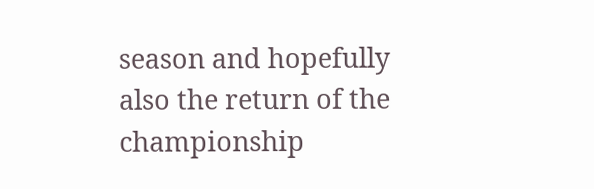season and hopefully also the return of the championship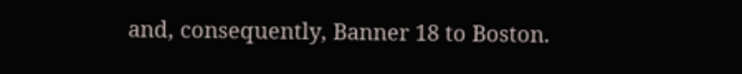and, consequently, Banner 18 to Boston.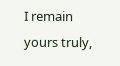I remain yours truly,